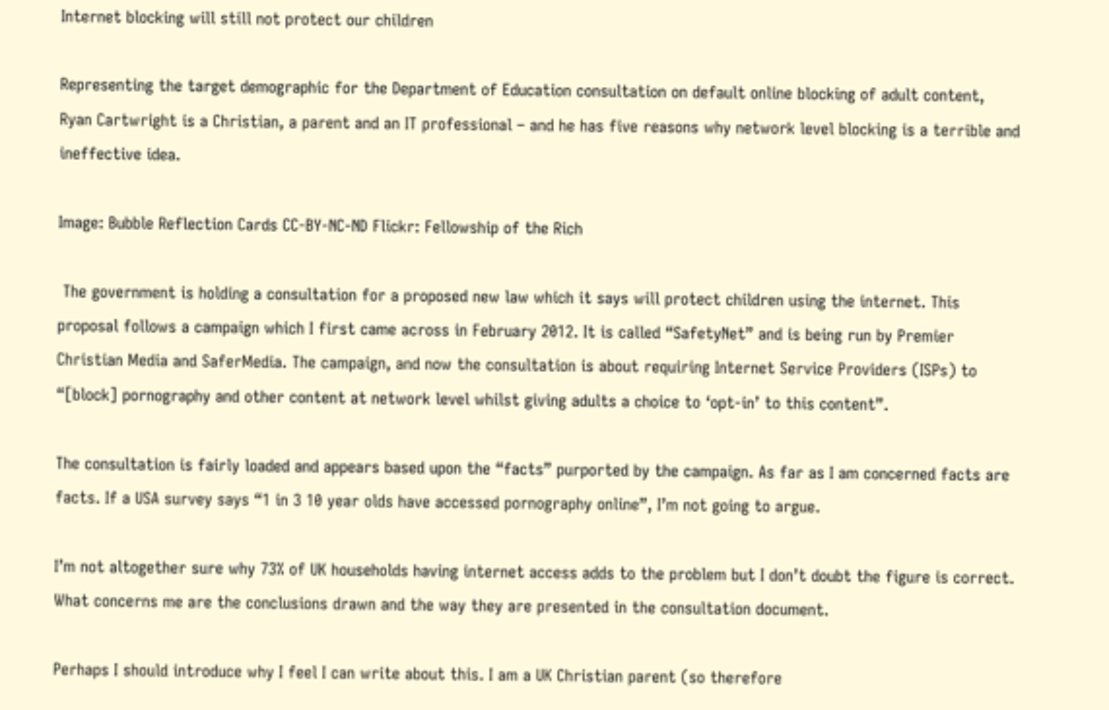Internet blocking will still not protect our children

Representing the target demographic for the Department of Education consultation on default online blocking of adult content, Ryan Cartwright is a Christian, a parent and an IT professional – and he has five reasons why network level blocking is a terrible and ineffective idea.

Image: Bubble Reflection Cards CC-BY-NC-ND Flickr: Fellowship of the Rich

 The government is holding a consultation for a proposed new law which it says will protect children using the internet. This proposal follows a campaign which I first came across in February 2012. It is called “SafetyNet” and is being run by Premier Christian Media and SaferMedia. The campaign, and now the consultation is about requiring Internet Service Providers (ISPs) to “[block] pornography and other content at network level whilst giving adults a choice to ‘opt-in’ to this content”.

The consultation is fairly loaded and appears based upon the “facts” purported by the campaign. As far as I am concerned facts are facts. If a USA survey says “1 in 3 10 year olds have accessed pornography online”, I’m not going to argue.

I’m not altogether sure why 73% of UK households having internet access adds to the problem but I don’t doubt the figure is correct. What concerns me are the conclusions drawn and the way they are presented in the consultation document.

Perhaps I should introduce why I feel I can write about this. I am a UK Christian parent (so therefore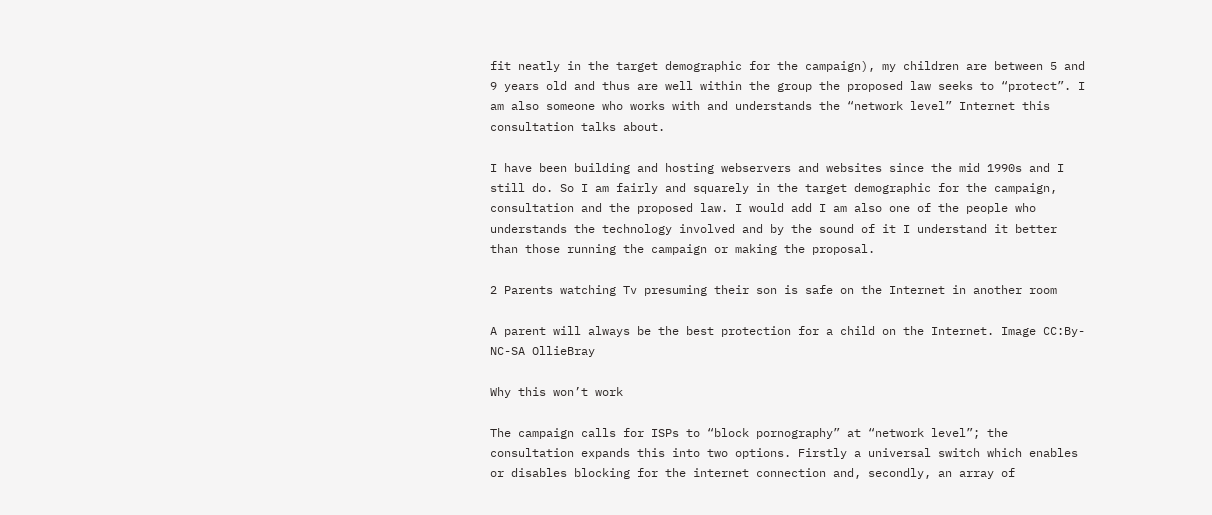fit neatly in the target demographic for the campaign), my children are between 5 and 9 years old and thus are well within the group the proposed law seeks to “protect”. I am also someone who works with and understands the “network level” Internet this consultation talks about.

I have been building and hosting webservers and websites since the mid 1990s and I still do. So I am fairly and squarely in the target demographic for the campaign, consultation and the proposed law. I would add I am also one of the people who understands the technology involved and by the sound of it I understand it better than those running the campaign or making the proposal.

2 Parents watching Tv presuming their son is safe on the Internet in another room

A parent will always be the best protection for a child on the Internet. Image CC:By-NC-SA OllieBray

Why this won’t work

The campaign calls for ISPs to “block pornography” at “network level”; the consultation expands this into two options. Firstly a universal switch which enables or disables blocking for the internet connection and, secondly, an array of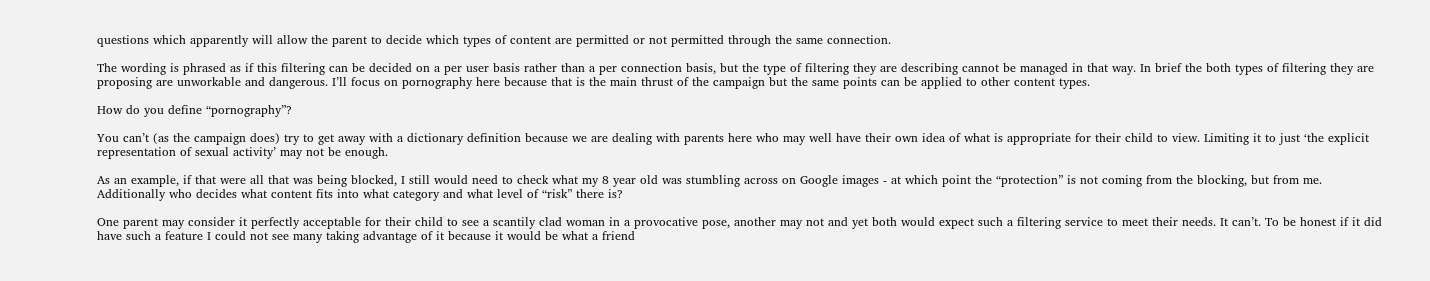questions which apparently will allow the parent to decide which types of content are permitted or not permitted through the same connection.

The wording is phrased as if this filtering can be decided on a per user basis rather than a per connection basis, but the type of filtering they are describing cannot be managed in that way. In brief the both types of filtering they are proposing are unworkable and dangerous. I’ll focus on pornography here because that is the main thrust of the campaign but the same points can be applied to other content types.

How do you define “pornography”?

You can’t (as the campaign does) try to get away with a dictionary definition because we are dealing with parents here who may well have their own idea of what is appropriate for their child to view. Limiting it to just ‘the explicit representation of sexual activity’ may not be enough.

As an example, if that were all that was being blocked, I still would need to check what my 8 year old was stumbling across on Google images - at which point the “protection” is not coming from the blocking, but from me. Additionally who decides what content fits into what category and what level of “risk” there is?

One parent may consider it perfectly acceptable for their child to see a scantily clad woman in a provocative pose, another may not and yet both would expect such a filtering service to meet their needs. It can’t. To be honest if it did have such a feature I could not see many taking advantage of it because it would be what a friend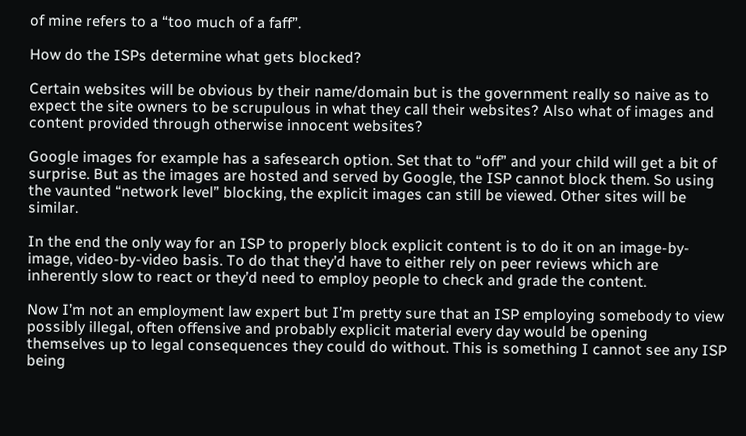of mine refers to a “too much of a faff”.

How do the ISPs determine what gets blocked?

Certain websites will be obvious by their name/domain but is the government really so naive as to expect the site owners to be scrupulous in what they call their websites? Also what of images and content provided through otherwise innocent websites?

Google images for example has a safesearch option. Set that to “off” and your child will get a bit of surprise. But as the images are hosted and served by Google, the ISP cannot block them. So using the vaunted “network level” blocking, the explicit images can still be viewed. Other sites will be similar.

In the end the only way for an ISP to properly block explicit content is to do it on an image-by-image, video-by-video basis. To do that they’d have to either rely on peer reviews which are inherently slow to react or they’d need to employ people to check and grade the content.

Now I’m not an employment law expert but I’m pretty sure that an ISP employing somebody to view possibly illegal, often offensive and probably explicit material every day would be opening themselves up to legal consequences they could do without. This is something I cannot see any ISP being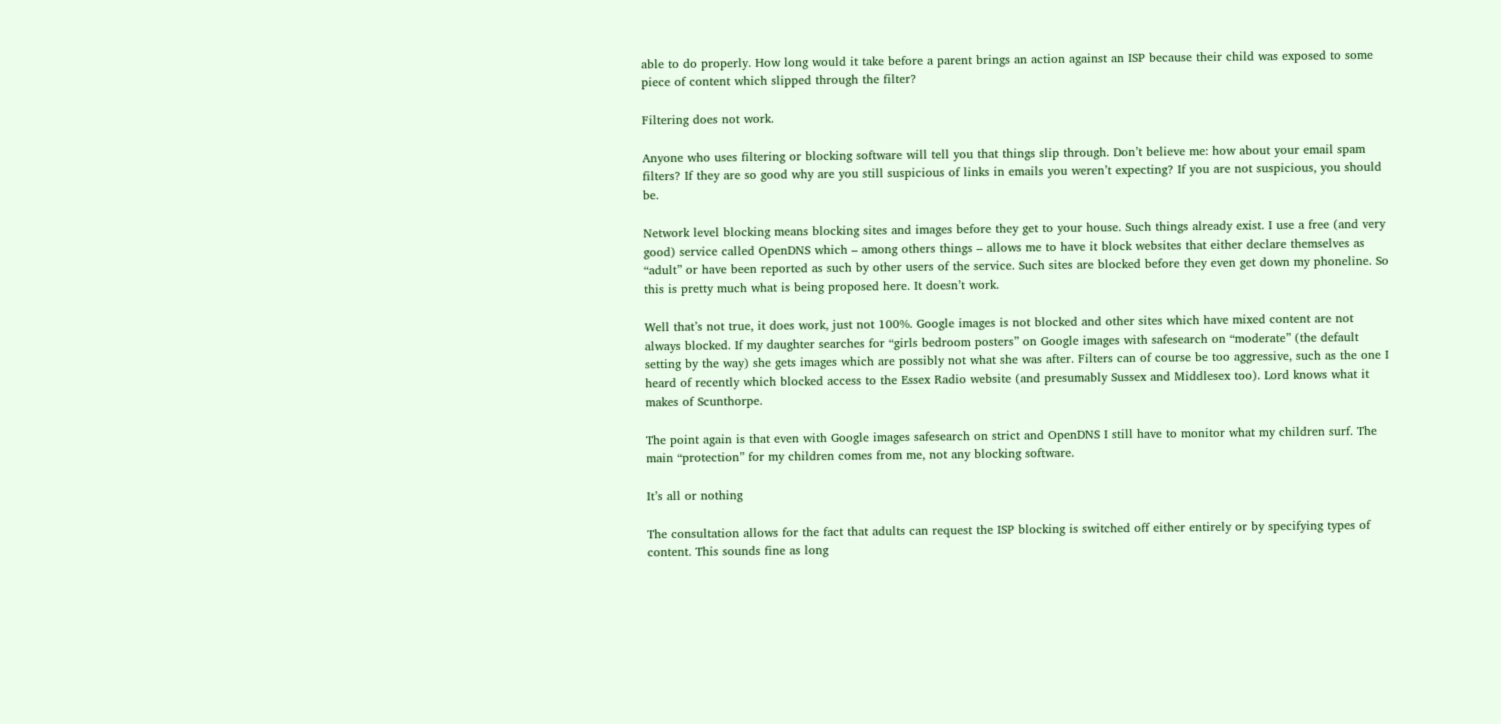able to do properly. How long would it take before a parent brings an action against an ISP because their child was exposed to some piece of content which slipped through the filter?

Filtering does not work.

Anyone who uses filtering or blocking software will tell you that things slip through. Don’t believe me: how about your email spam filters? If they are so good why are you still suspicious of links in emails you weren’t expecting? If you are not suspicious, you should be.

Network level blocking means blocking sites and images before they get to your house. Such things already exist. I use a free (and very good) service called OpenDNS which – among others things – allows me to have it block websites that either declare themselves as “adult” or have been reported as such by other users of the service. Such sites are blocked before they even get down my phoneline. So this is pretty much what is being proposed here. It doesn’t work.

Well that’s not true, it does work, just not 100%. Google images is not blocked and other sites which have mixed content are not always blocked. If my daughter searches for “girls bedroom posters” on Google images with safesearch on “moderate” (the default setting by the way) she gets images which are possibly not what she was after. Filters can of course be too aggressive, such as the one I heard of recently which blocked access to the Essex Radio website (and presumably Sussex and Middlesex too). Lord knows what it makes of Scunthorpe.

The point again is that even with Google images safesearch on strict and OpenDNS I still have to monitor what my children surf. The main “protection” for my children comes from me, not any blocking software.

It’s all or nothing

The consultation allows for the fact that adults can request the ISP blocking is switched off either entirely or by specifying types of content. This sounds fine as long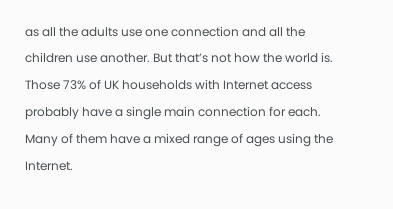as all the adults use one connection and all the children use another. But that’s not how the world is. Those 73% of UK households with Internet access probably have a single main connection for each. Many of them have a mixed range of ages using the Internet.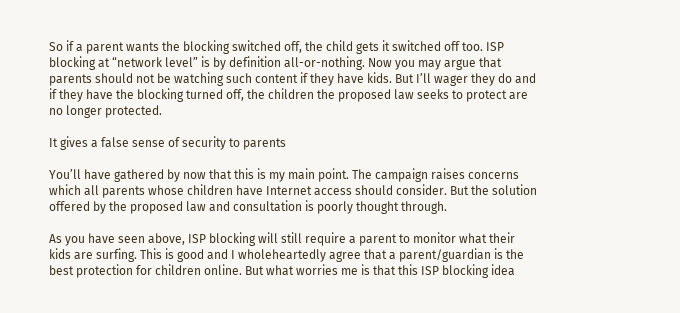So if a parent wants the blocking switched off, the child gets it switched off too. ISP blocking at “network level” is by definition all-or-nothing. Now you may argue that parents should not be watching such content if they have kids. But I’ll wager they do and if they have the blocking turned off, the children the proposed law seeks to protect are no longer protected.

It gives a false sense of security to parents

You’ll have gathered by now that this is my main point. The campaign raises concerns which all parents whose children have Internet access should consider. But the solution offered by the proposed law and consultation is poorly thought through.

As you have seen above, ISP blocking will still require a parent to monitor what their kids are surfing. This is good and I wholeheartedly agree that a parent/guardian is the best protection for children online. But what worries me is that this ISP blocking idea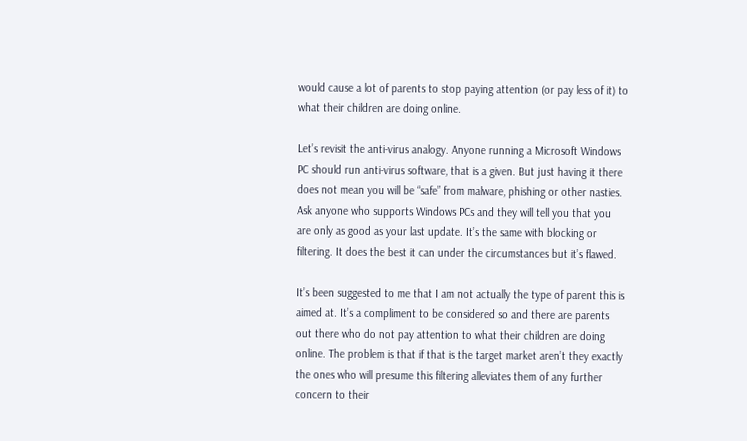would cause a lot of parents to stop paying attention (or pay less of it) to what their children are doing online.

Let’s revisit the anti-virus analogy. Anyone running a Microsoft Windows PC should run anti-virus software, that is a given. But just having it there does not mean you will be “safe” from malware, phishing or other nasties. Ask anyone who supports Windows PCs and they will tell you that you are only as good as your last update. It’s the same with blocking or filtering. It does the best it can under the circumstances but it’s flawed.

It’s been suggested to me that I am not actually the type of parent this is aimed at. It’s a compliment to be considered so and there are parents out there who do not pay attention to what their children are doing online. The problem is that if that is the target market aren’t they exactly the ones who will presume this filtering alleviates them of any further concern to their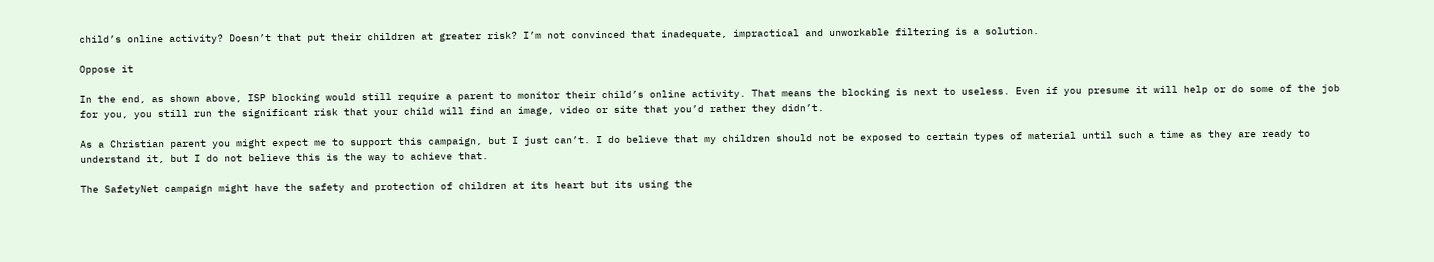child’s online activity? Doesn’t that put their children at greater risk? I’m not convinced that inadequate, impractical and unworkable filtering is a solution.

Oppose it

In the end, as shown above, ISP blocking would still require a parent to monitor their child’s online activity. That means the blocking is next to useless. Even if you presume it will help or do some of the job for you, you still run the significant risk that your child will find an image, video or site that you’d rather they didn’t.

As a Christian parent you might expect me to support this campaign, but I just can’t. I do believe that my children should not be exposed to certain types of material until such a time as they are ready to understand it, but I do not believe this is the way to achieve that.

The SafetyNet campaign might have the safety and protection of children at its heart but its using the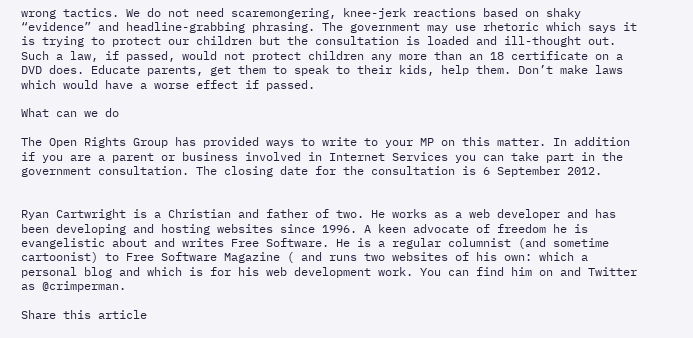wrong tactics. We do not need scaremongering, knee-jerk reactions based on shaky “evidence” and headline-grabbing phrasing. The government may use rhetoric which says it is trying to protect our children but the consultation is loaded and ill-thought out. Such a law, if passed, would not protect children any more than an 18 certificate on a DVD does. Educate parents, get them to speak to their kids, help them. Don’t make laws which would have a worse effect if passed.

What can we do

The Open Rights Group has provided ways to write to your MP on this matter. In addition if you are a parent or business involved in Internet Services you can take part in the government consultation. The closing date for the consultation is 6 September 2012.


Ryan Cartwright is a Christian and father of two. He works as a web developer and has been developing and hosting websites since 1996. A keen advocate of freedom he is evangelistic about and writes Free Software. He is a regular columnist (and sometime cartoonist) to Free Software Magazine ( and runs two websites of his own: which a personal blog and which is for his web development work. You can find him on and Twitter as @crimperman.

Share this article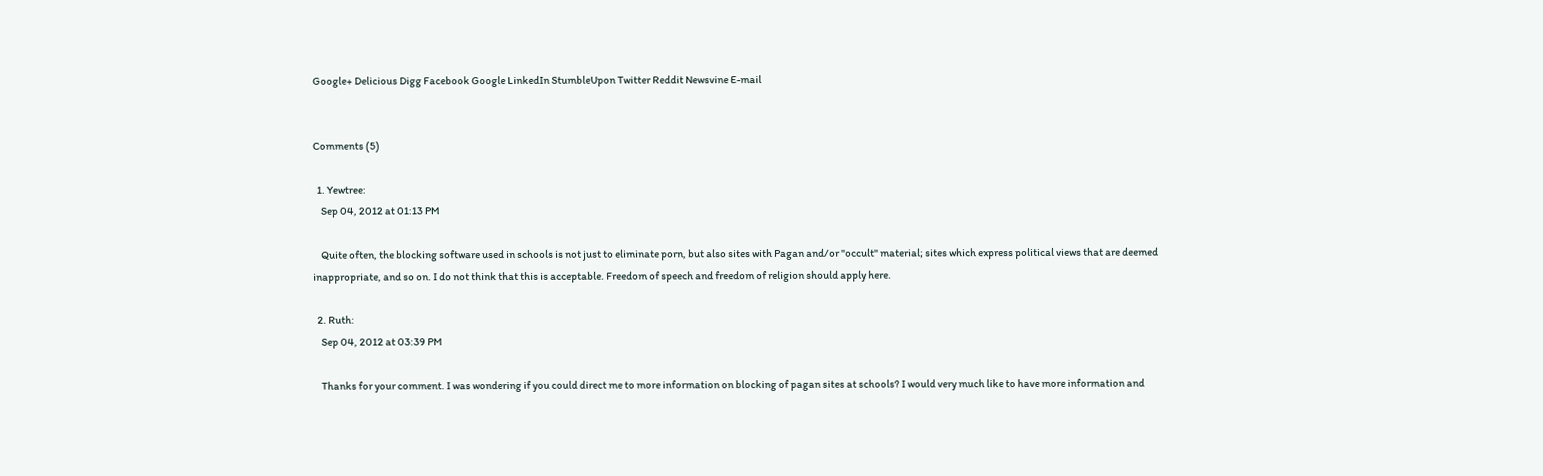Google+ Delicious Digg Facebook Google LinkedIn StumbleUpon Twitter Reddit Newsvine E-mail


Comments (5)

  1. Yewtree:
    Sep 04, 2012 at 01:13 PM

    Quite often, the blocking software used in schools is not just to eliminate porn, but also sites with Pagan and/or "occult" material; sites which express political views that are deemed inappropriate, and so on. I do not think that this is acceptable. Freedom of speech and freedom of religion should apply here.

  2. Ruth:
    Sep 04, 2012 at 03:39 PM

    Thanks for your comment. I was wondering if you could direct me to more information on blocking of pagan sites at schools? I would very much like to have more information and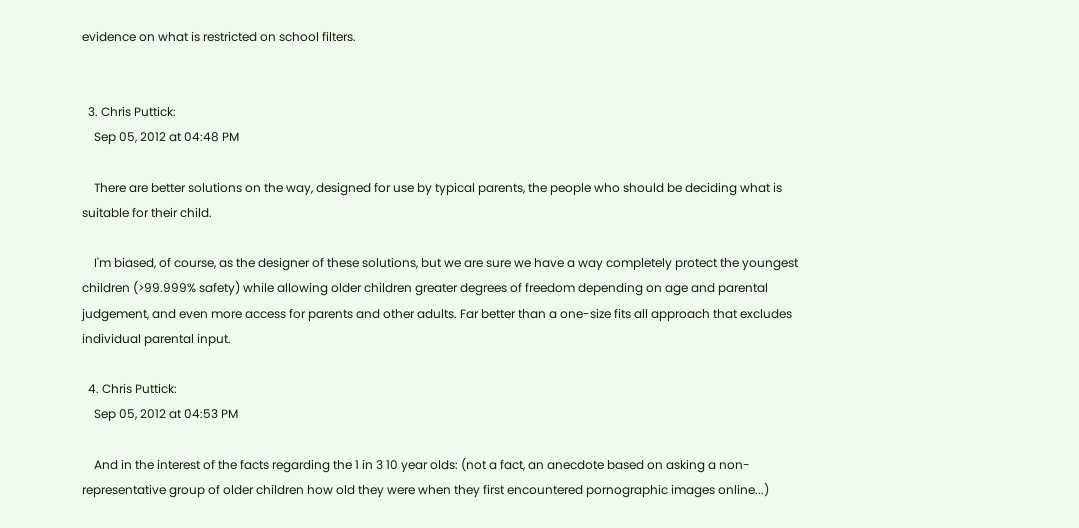evidence on what is restricted on school filters.


  3. Chris Puttick:
    Sep 05, 2012 at 04:48 PM

    There are better solutions on the way, designed for use by typical parents, the people who should be deciding what is suitable for their child.

    I'm biased, of course, as the designer of these solutions, but we are sure we have a way completely protect the youngest children (>99.999% safety) while allowing older children greater degrees of freedom depending on age and parental judgement, and even more access for parents and other adults. Far better than a one-size fits all approach that excludes individual parental input.

  4. Chris Puttick:
    Sep 05, 2012 at 04:53 PM

    And in the interest of the facts regarding the 1 in 3 10 year olds: (not a fact, an anecdote based on asking a non-representative group of older children how old they were when they first encountered pornographic images online...)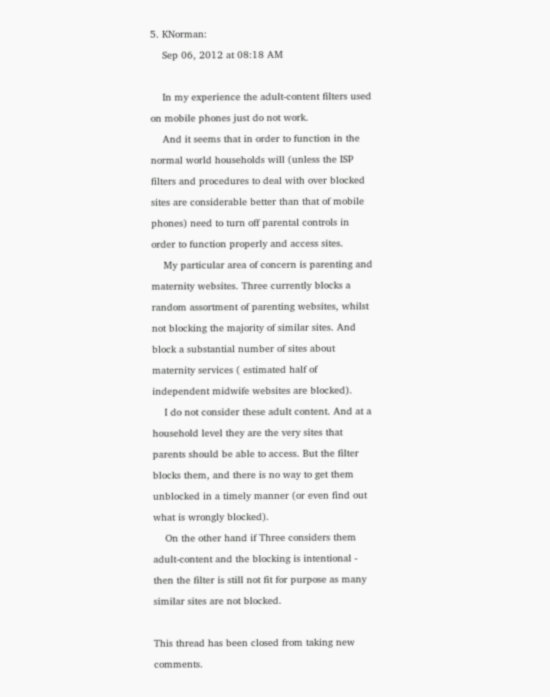5. KNorman:
    Sep 06, 2012 at 08:18 AM

    In my experience the adult-content filters used on mobile phones just do not work.
    And it seems that in order to function in the normal world households will (unless the ISP filters and procedures to deal with over blocked sites are considerable better than that of mobile phones) need to turn off parental controls in order to function properly and access sites.
    My particular area of concern is parenting and maternity websites. Three currently blocks a random assortment of parenting websites, whilst not blocking the majority of similar sites. And block a substantial number of sites about maternity services ( estimated half of independent midwife websites are blocked).
    I do not consider these adult content. And at a household level they are the very sites that parents should be able to access. But the filter blocks them, and there is no way to get them unblocked in a timely manner (or even find out what is wrongly blocked).
    On the other hand if Three considers them adult-content and the blocking is intentional - then the filter is still not fit for purpose as many similar sites are not blocked.

This thread has been closed from taking new comments.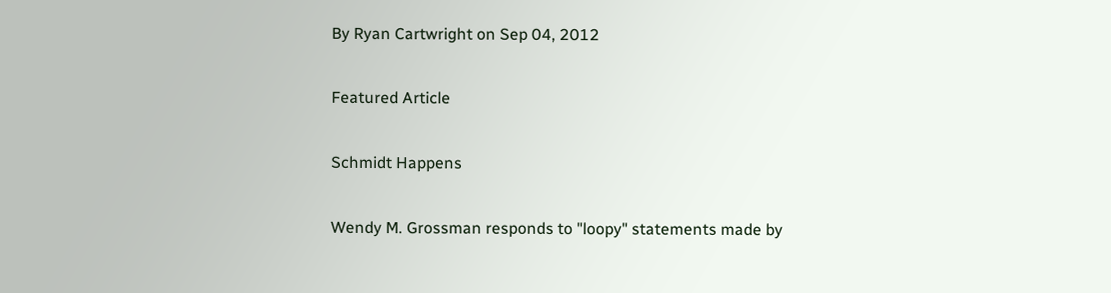By Ryan Cartwright on Sep 04, 2012

Featured Article

Schmidt Happens

Wendy M. Grossman responds to "loopy" statements made by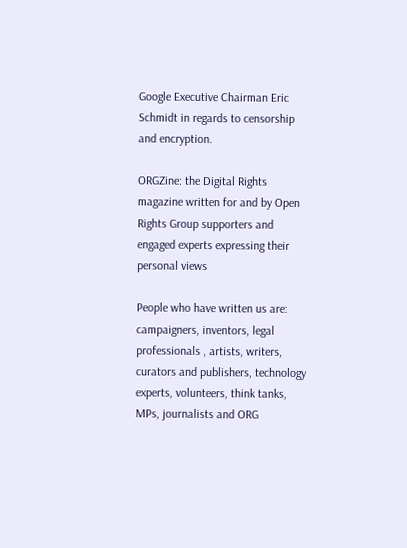Google Executive Chairman Eric Schmidt in regards to censorship and encryption.

ORGZine: the Digital Rights magazine written for and by Open Rights Group supporters and engaged experts expressing their personal views

People who have written us are: campaigners, inventors, legal professionals , artists, writers, curators and publishers, technology experts, volunteers, think tanks, MPs, journalists and ORG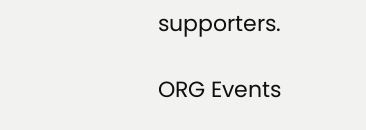supporters.

ORG Events